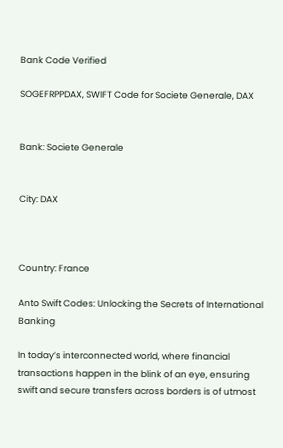Bank Code Verified

SOGEFRPPDAX, SWIFT Code for Societe Generale, DAX


Bank: Societe Generale


City: DAX



Country: France

Anto Swift Codes: Unlocking the Secrets of International Banking

In today’s interconnected world, where financial transactions happen in the blink of an eye, ensuring swift and secure transfers across borders is of utmost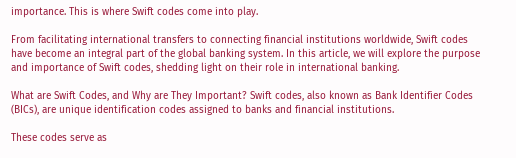importance. This is where Swift codes come into play.

From facilitating international transfers to connecting financial institutions worldwide, Swift codes have become an integral part of the global banking system. In this article, we will explore the purpose and importance of Swift codes, shedding light on their role in international banking.

What are Swift Codes, and Why are They Important? Swift codes, also known as Bank Identifier Codes (BICs), are unique identification codes assigned to banks and financial institutions.

These codes serve as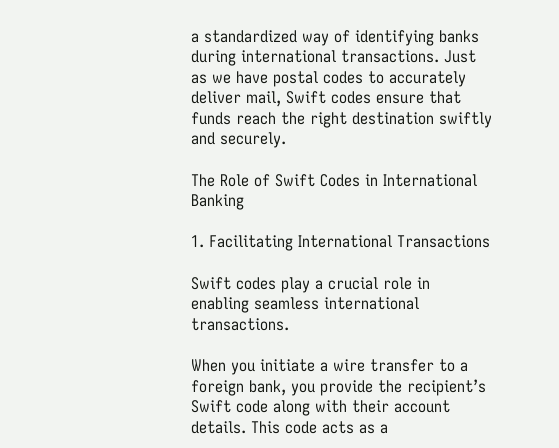a standardized way of identifying banks during international transactions. Just as we have postal codes to accurately deliver mail, Swift codes ensure that funds reach the right destination swiftly and securely.

The Role of Swift Codes in International Banking

1. Facilitating International Transactions

Swift codes play a crucial role in enabling seamless international transactions.

When you initiate a wire transfer to a foreign bank, you provide the recipient’s Swift code along with their account details. This code acts as a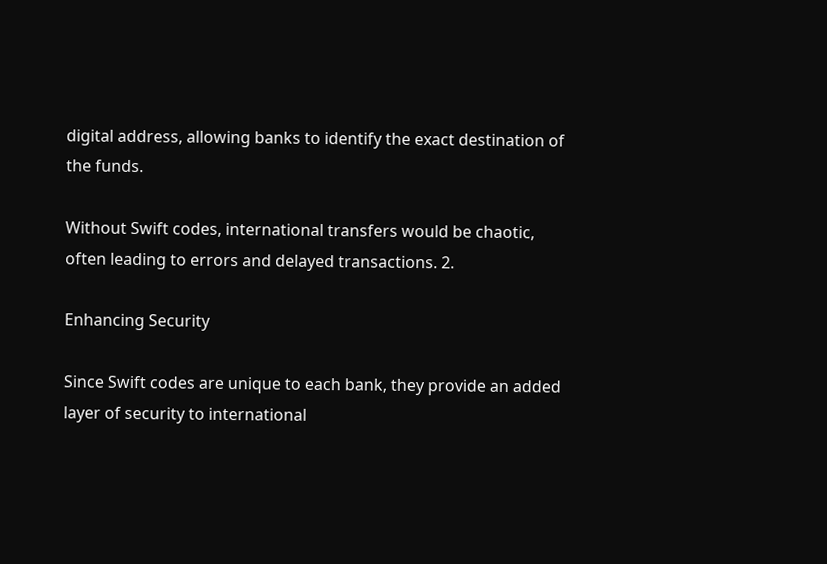digital address, allowing banks to identify the exact destination of the funds.

Without Swift codes, international transfers would be chaotic, often leading to errors and delayed transactions. 2.

Enhancing Security

Since Swift codes are unique to each bank, they provide an added layer of security to international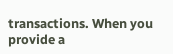transactions. When you provide a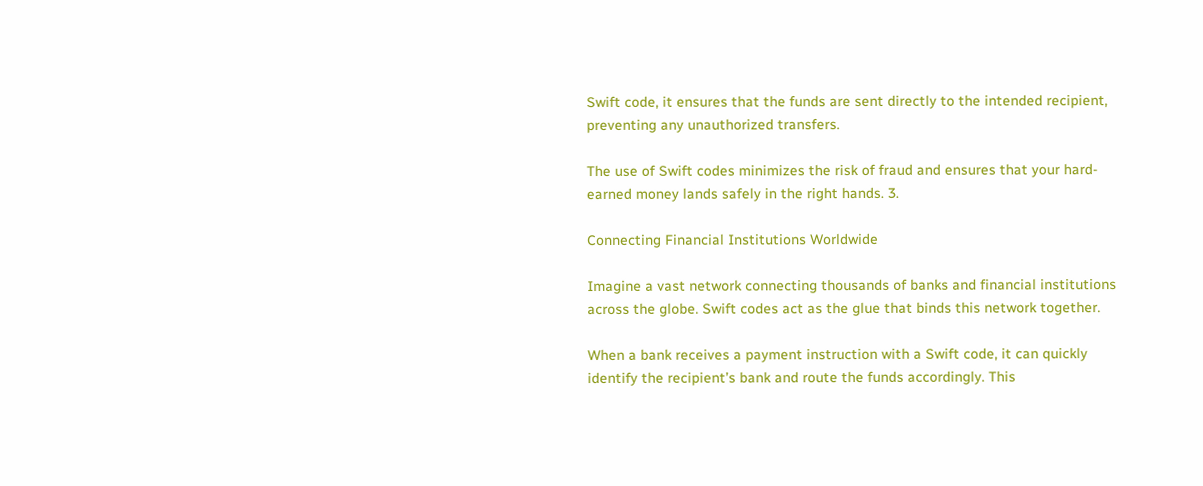Swift code, it ensures that the funds are sent directly to the intended recipient, preventing any unauthorized transfers.

The use of Swift codes minimizes the risk of fraud and ensures that your hard-earned money lands safely in the right hands. 3.

Connecting Financial Institutions Worldwide

Imagine a vast network connecting thousands of banks and financial institutions across the globe. Swift codes act as the glue that binds this network together.

When a bank receives a payment instruction with a Swift code, it can quickly identify the recipient’s bank and route the funds accordingly. This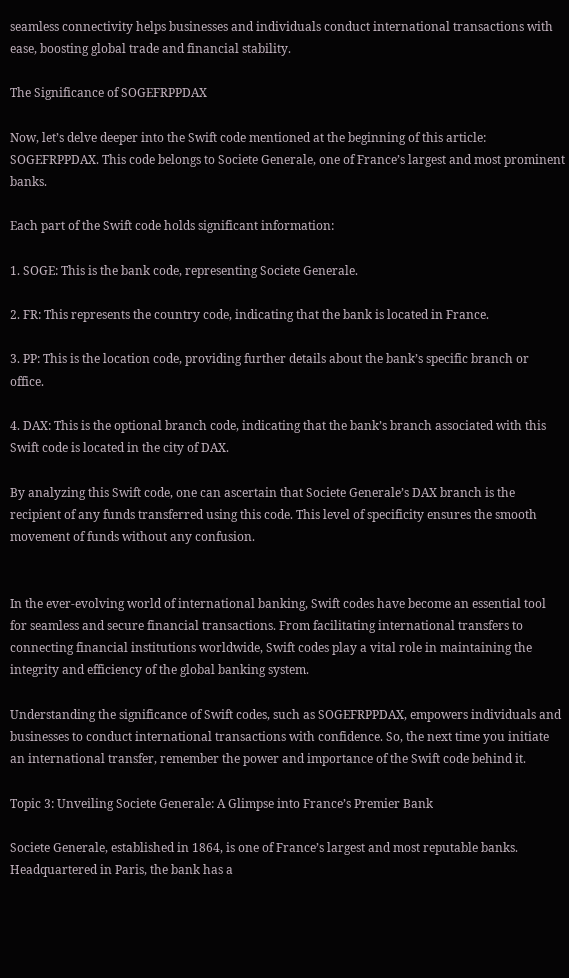seamless connectivity helps businesses and individuals conduct international transactions with ease, boosting global trade and financial stability.

The Significance of SOGEFRPPDAX

Now, let’s delve deeper into the Swift code mentioned at the beginning of this article: SOGEFRPPDAX. This code belongs to Societe Generale, one of France’s largest and most prominent banks.

Each part of the Swift code holds significant information:

1. SOGE: This is the bank code, representing Societe Generale.

2. FR: This represents the country code, indicating that the bank is located in France.

3. PP: This is the location code, providing further details about the bank’s specific branch or office.

4. DAX: This is the optional branch code, indicating that the bank’s branch associated with this Swift code is located in the city of DAX.

By analyzing this Swift code, one can ascertain that Societe Generale’s DAX branch is the recipient of any funds transferred using this code. This level of specificity ensures the smooth movement of funds without any confusion.


In the ever-evolving world of international banking, Swift codes have become an essential tool for seamless and secure financial transactions. From facilitating international transfers to connecting financial institutions worldwide, Swift codes play a vital role in maintaining the integrity and efficiency of the global banking system.

Understanding the significance of Swift codes, such as SOGEFRPPDAX, empowers individuals and businesses to conduct international transactions with confidence. So, the next time you initiate an international transfer, remember the power and importance of the Swift code behind it.

Topic 3: Unveiling Societe Generale: A Glimpse into France’s Premier Bank

Societe Generale, established in 1864, is one of France’s largest and most reputable banks. Headquartered in Paris, the bank has a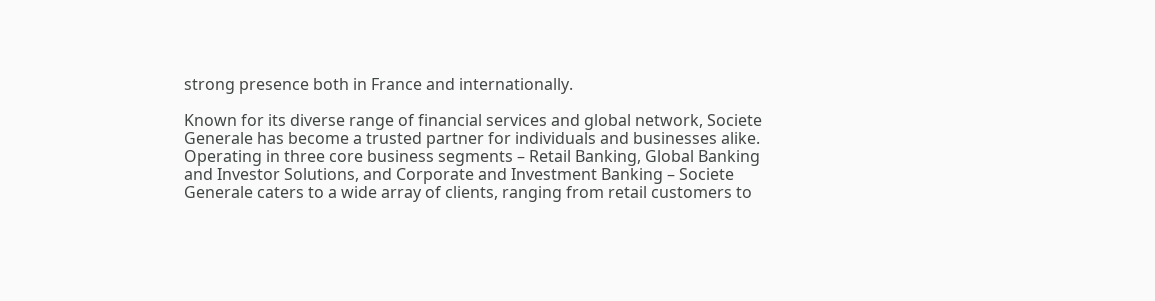strong presence both in France and internationally.

Known for its diverse range of financial services and global network, Societe Generale has become a trusted partner for individuals and businesses alike. Operating in three core business segments – Retail Banking, Global Banking and Investor Solutions, and Corporate and Investment Banking – Societe Generale caters to a wide array of clients, ranging from retail customers to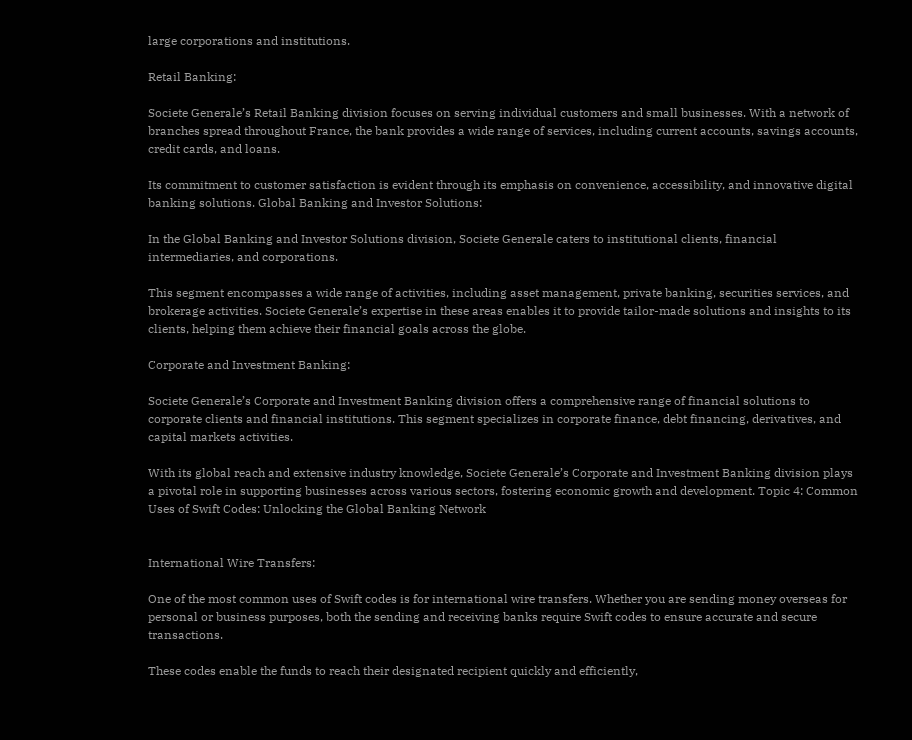large corporations and institutions.

Retail Banking:

Societe Generale’s Retail Banking division focuses on serving individual customers and small businesses. With a network of branches spread throughout France, the bank provides a wide range of services, including current accounts, savings accounts, credit cards, and loans.

Its commitment to customer satisfaction is evident through its emphasis on convenience, accessibility, and innovative digital banking solutions. Global Banking and Investor Solutions:

In the Global Banking and Investor Solutions division, Societe Generale caters to institutional clients, financial intermediaries, and corporations.

This segment encompasses a wide range of activities, including asset management, private banking, securities services, and brokerage activities. Societe Generale’s expertise in these areas enables it to provide tailor-made solutions and insights to its clients, helping them achieve their financial goals across the globe.

Corporate and Investment Banking:

Societe Generale’s Corporate and Investment Banking division offers a comprehensive range of financial solutions to corporate clients and financial institutions. This segment specializes in corporate finance, debt financing, derivatives, and capital markets activities.

With its global reach and extensive industry knowledge, Societe Generale’s Corporate and Investment Banking division plays a pivotal role in supporting businesses across various sectors, fostering economic growth and development. Topic 4: Common Uses of Swift Codes: Unlocking the Global Banking Network


International Wire Transfers:

One of the most common uses of Swift codes is for international wire transfers. Whether you are sending money overseas for personal or business purposes, both the sending and receiving banks require Swift codes to ensure accurate and secure transactions.

These codes enable the funds to reach their designated recipient quickly and efficiently,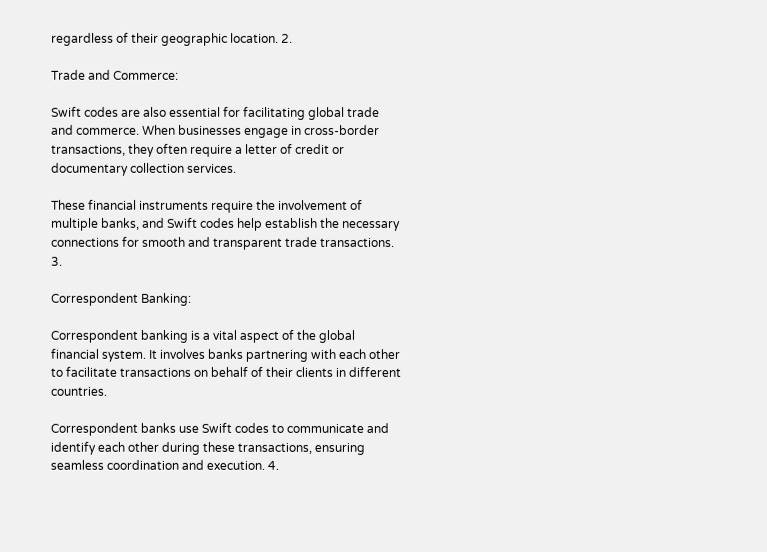regardless of their geographic location. 2.

Trade and Commerce:

Swift codes are also essential for facilitating global trade and commerce. When businesses engage in cross-border transactions, they often require a letter of credit or documentary collection services.

These financial instruments require the involvement of multiple banks, and Swift codes help establish the necessary connections for smooth and transparent trade transactions. 3.

Correspondent Banking:

Correspondent banking is a vital aspect of the global financial system. It involves banks partnering with each other to facilitate transactions on behalf of their clients in different countries.

Correspondent banks use Swift codes to communicate and identify each other during these transactions, ensuring seamless coordination and execution. 4.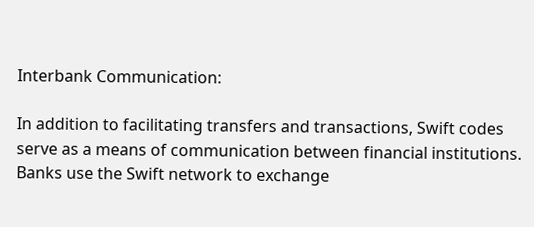Interbank Communication:

In addition to facilitating transfers and transactions, Swift codes serve as a means of communication between financial institutions. Banks use the Swift network to exchange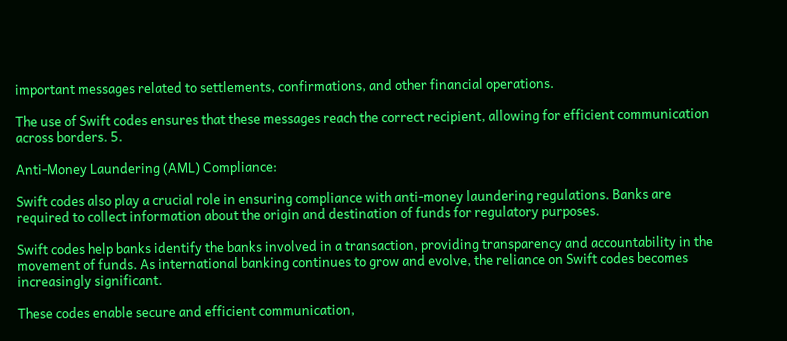important messages related to settlements, confirmations, and other financial operations.

The use of Swift codes ensures that these messages reach the correct recipient, allowing for efficient communication across borders. 5.

Anti-Money Laundering (AML) Compliance:

Swift codes also play a crucial role in ensuring compliance with anti-money laundering regulations. Banks are required to collect information about the origin and destination of funds for regulatory purposes.

Swift codes help banks identify the banks involved in a transaction, providing transparency and accountability in the movement of funds. As international banking continues to grow and evolve, the reliance on Swift codes becomes increasingly significant.

These codes enable secure and efficient communication,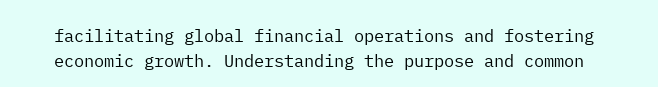facilitating global financial operations and fostering economic growth. Understanding the purpose and common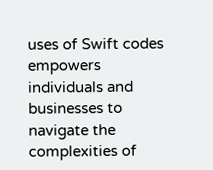uses of Swift codes empowers individuals and businesses to navigate the complexities of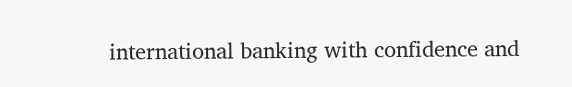international banking with confidence and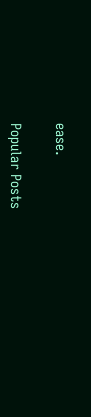ease.

Popular Posts